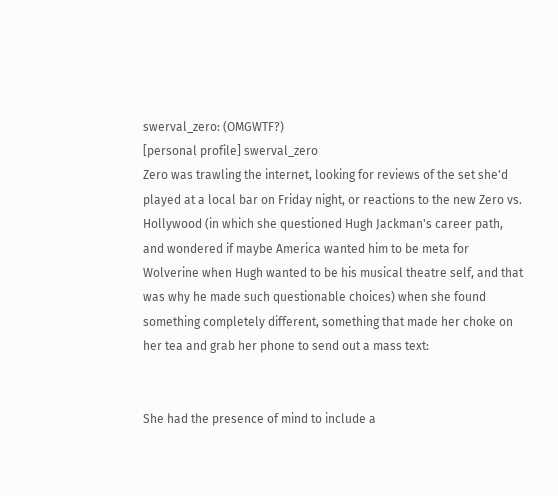swerval_zero: (OMGWTF?)
[personal profile] swerval_zero
Zero was trawling the internet, looking for reviews of the set she'd played at a local bar on Friday night, or reactions to the new Zero vs. Hollywood (in which she questioned Hugh Jackman's career path, and wondered if maybe America wanted him to be meta for Wolverine when Hugh wanted to be his musical theatre self, and that was why he made such questionable choices) when she found something completely different, something that made her choke on her tea and grab her phone to send out a mass text:


She had the presence of mind to include a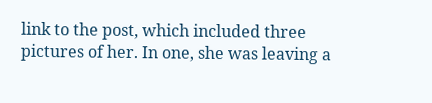link to the post, which included three pictures of her. In one, she was leaving a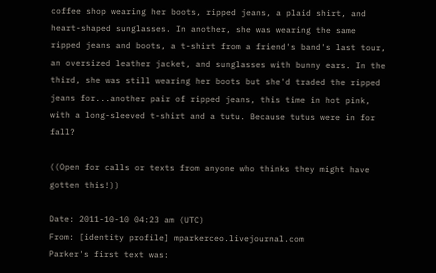coffee shop wearing her boots, ripped jeans, a plaid shirt, and heart-shaped sunglasses. In another, she was wearing the same ripped jeans and boots, a t-shirt from a friend's band's last tour, an oversized leather jacket, and sunglasses with bunny ears. In the third, she was still wearing her boots but she'd traded the ripped jeans for...another pair of ripped jeans, this time in hot pink, with a long-sleeved t-shirt and a tutu. Because tutus were in for fall?

((Open for calls or texts from anyone who thinks they might have gotten this!))

Date: 2011-10-10 04:23 am (UTC)
From: [identity profile] mparkerceo.livejournal.com
Parker's first text was: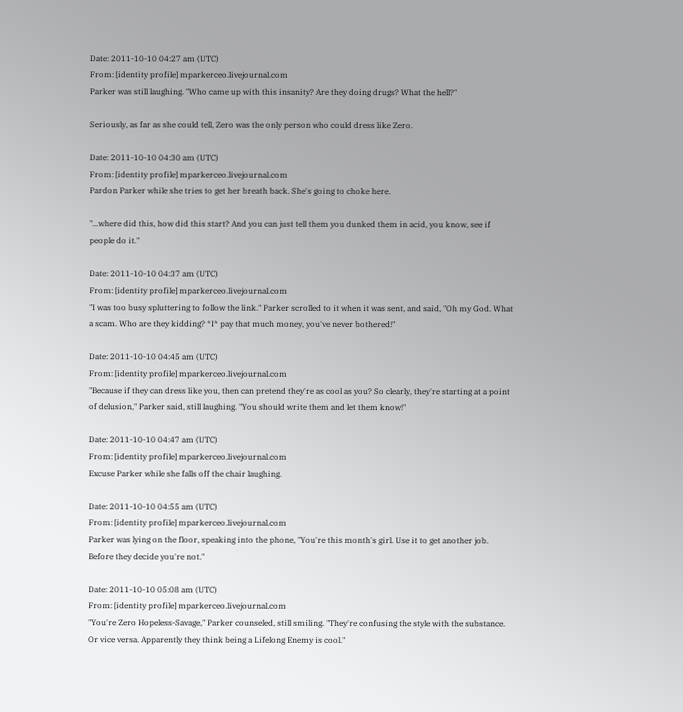Date: 2011-10-10 04:27 am (UTC)
From: [identity profile] mparkerceo.livejournal.com
Parker was still laughing. "Who came up with this insanity? Are they doing drugs? What the hell?"

Seriously, as far as she could tell, Zero was the only person who could dress like Zero.

Date: 2011-10-10 04:30 am (UTC)
From: [identity profile] mparkerceo.livejournal.com
Pardon Parker while she tries to get her breath back. She's going to choke here.

"...where did this, how did this start? And you can just tell them you dunked them in acid, you know, see if people do it."

Date: 2011-10-10 04:37 am (UTC)
From: [identity profile] mparkerceo.livejournal.com
"I was too busy spluttering to follow the link." Parker scrolled to it when it was sent, and said, "Oh my God. What a scam. Who are they kidding? *I* pay that much money, you've never bothered!"

Date: 2011-10-10 04:45 am (UTC)
From: [identity profile] mparkerceo.livejournal.com
"Because if they can dress like you, then can pretend they're as cool as you? So clearly, they're starting at a point of delusion," Parker said, still laughing. "You should write them and let them know!"

Date: 2011-10-10 04:47 am (UTC)
From: [identity profile] mparkerceo.livejournal.com
Excuse Parker while she falls off the chair laughing.

Date: 2011-10-10 04:55 am (UTC)
From: [identity profile] mparkerceo.livejournal.com
Parker was lying on the floor, speaking into the phone, "You're this month's girl. Use it to get another job. Before they decide you're not."

Date: 2011-10-10 05:08 am (UTC)
From: [identity profile] mparkerceo.livejournal.com
"You're Zero Hopeless-Savage," Parker counseled, still smiling. "They're confusing the style with the substance. Or vice versa. Apparently they think being a Lifelong Enemy is cool."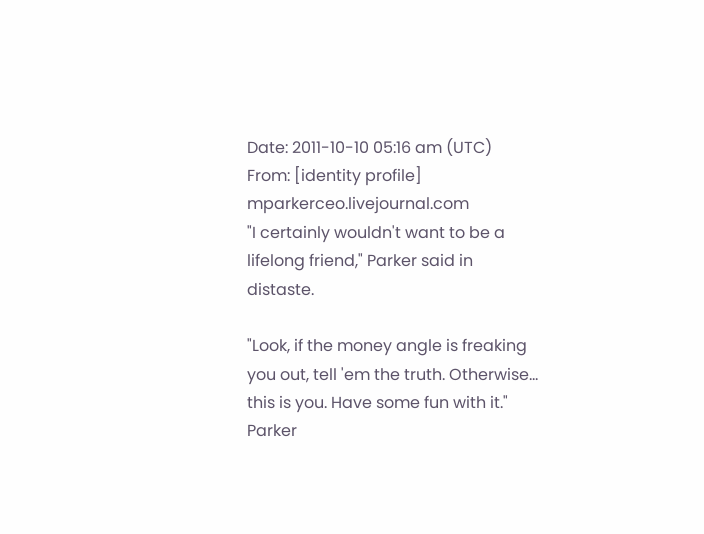Date: 2011-10-10 05:16 am (UTC)
From: [identity profile] mparkerceo.livejournal.com
"I certainly wouldn't want to be a lifelong friend," Parker said in distaste.

"Look, if the money angle is freaking you out, tell 'em the truth. Otherwise... this is you. Have some fun with it." Parker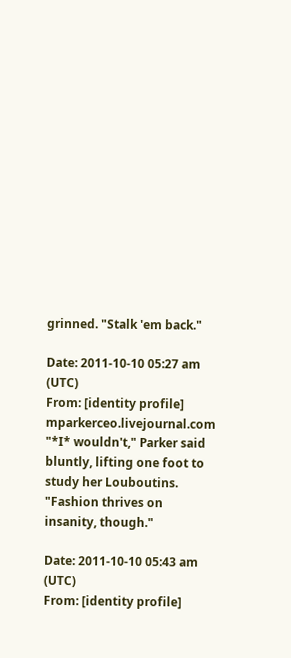grinned. "Stalk 'em back."

Date: 2011-10-10 05:27 am (UTC)
From: [identity profile] mparkerceo.livejournal.com
"*I* wouldn't," Parker said bluntly, lifting one foot to study her Louboutins. "Fashion thrives on insanity, though."

Date: 2011-10-10 05:43 am (UTC)
From: [identity profile]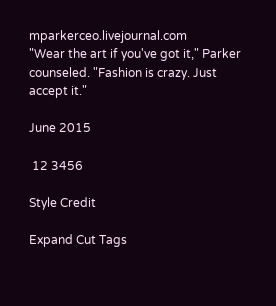mparkerceo.livejournal.com
"Wear the art if you've got it," Parker counseled. "Fashion is crazy. Just accept it."

June 2015

 12 3456

Style Credit

Expand Cut Tags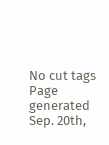No cut tags
Page generated Sep. 20th,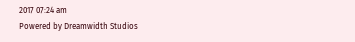2017 07:24 am
Powered by Dreamwidth Studios